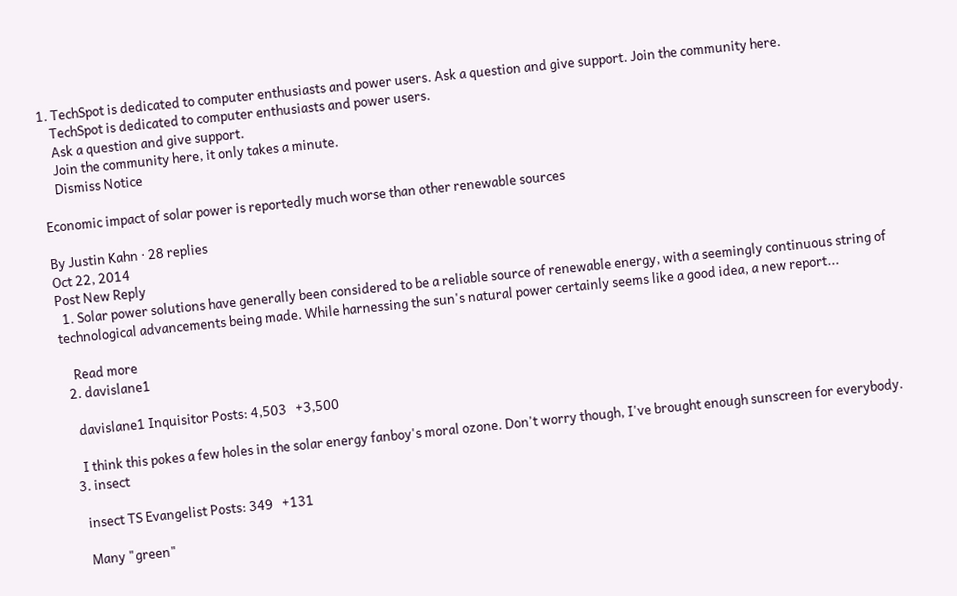1. TechSpot is dedicated to computer enthusiasts and power users. Ask a question and give support. Join the community here.
    TechSpot is dedicated to computer enthusiasts and power users.
    Ask a question and give support.
    Join the community here, it only takes a minute.
    Dismiss Notice

Economic impact of solar power is reportedly much worse than other renewable sources

By Justin Kahn · 28 replies
Oct 22, 2014
Post New Reply
  1. Solar power solutions have generally been considered to be a reliable source of renewable energy, with a seemingly continuous string of technological advancements being made. While harnessing the sun's natural power certainly seems like a good idea, a new report...

    Read more
  2. davislane1

    davislane1 Inquisitor Posts: 4,503   +3,500

    I think this pokes a few holes in the solar energy fanboy's moral ozone. Don't worry though, I've brought enough sunscreen for everybody.
  3. insect

    insect TS Evangelist Posts: 349   +131

    Many "green"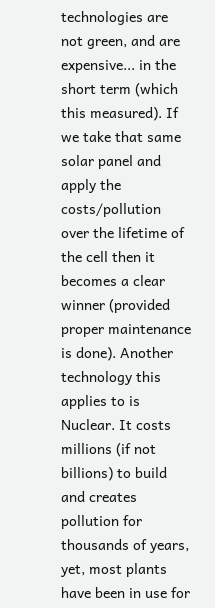technologies are not green, and are expensive... in the short term (which this measured). If we take that same solar panel and apply the costs/pollution over the lifetime of the cell then it becomes a clear winner (provided proper maintenance is done). Another technology this applies to is Nuclear. It costs millions (if not billions) to build and creates pollution for thousands of years, yet, most plants have been in use for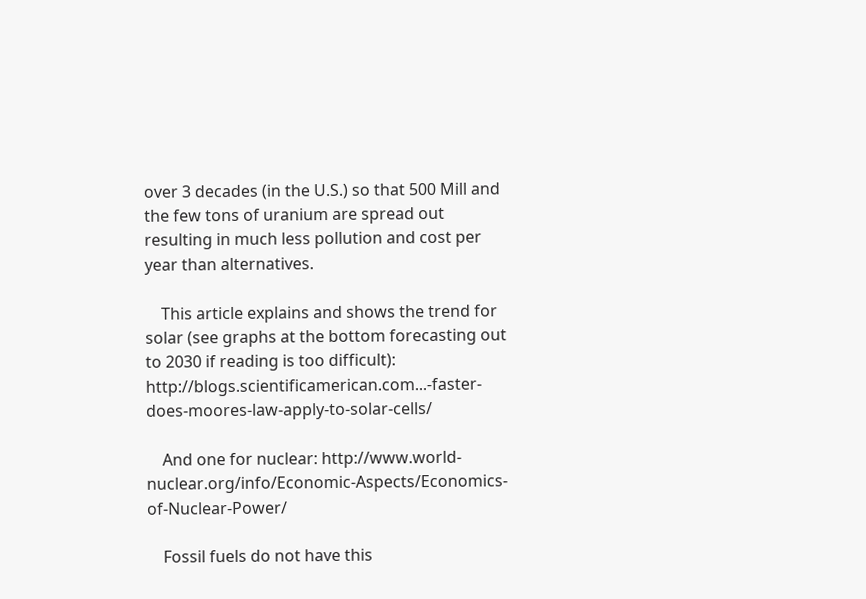over 3 decades (in the U.S.) so that 500 Mill and the few tons of uranium are spread out resulting in much less pollution and cost per year than alternatives.

    This article explains and shows the trend for solar (see graphs at the bottom forecasting out to 2030 if reading is too difficult): http://blogs.scientificamerican.com...-faster-does-moores-law-apply-to-solar-cells/

    And one for nuclear: http://www.world-nuclear.org/info/Economic-Aspects/Economics-of-Nuclear-Power/

    Fossil fuels do not have this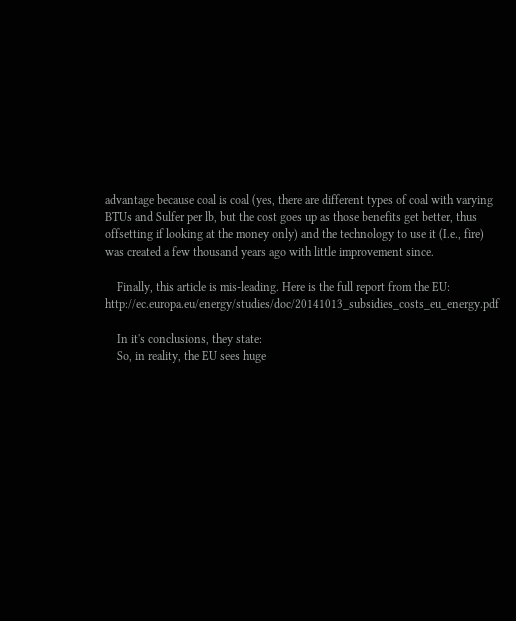advantage because coal is coal (yes, there are different types of coal with varying BTUs and Sulfer per lb, but the cost goes up as those benefits get better, thus offsetting if looking at the money only) and the technology to use it (I.e., fire) was created a few thousand years ago with little improvement since.

    Finally, this article is mis-leading. Here is the full report from the EU: http://ec.europa.eu/energy/studies/doc/20141013_subsidies_costs_eu_energy.pdf

    In it's conclusions, they state:
    So, in reality, the EU sees huge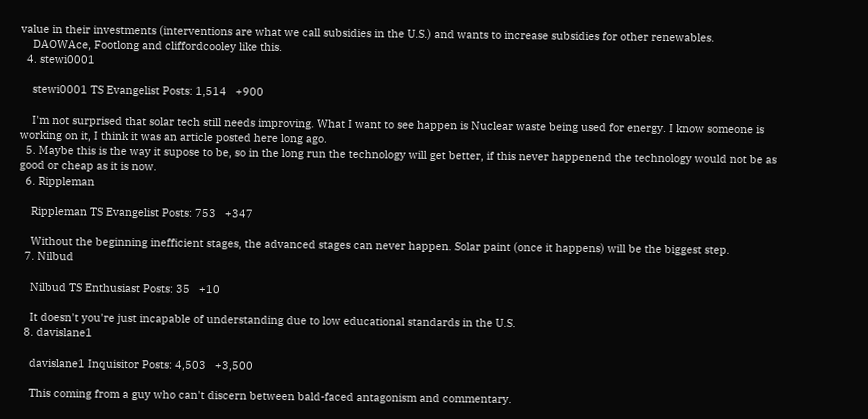value in their investments (interventions are what we call subsidies in the U.S.) and wants to increase subsidies for other renewables.
    DAOWAce, Footlong and cliffordcooley like this.
  4. stewi0001

    stewi0001 TS Evangelist Posts: 1,514   +900

    I'm not surprised that solar tech still needs improving. What I want to see happen is Nuclear waste being used for energy. I know someone is working on it, I think it was an article posted here long ago.
  5. Maybe this is the way it supose to be, so in the long run the technology will get better, if this never happenend the technology would not be as good or cheap as it is now.
  6. Rippleman

    Rippleman TS Evangelist Posts: 753   +347

    Without the beginning inefficient stages, the advanced stages can never happen. Solar paint (once it happens) will be the biggest step.
  7. Nilbud

    Nilbud TS Enthusiast Posts: 35   +10

    It doesn't you're just incapable of understanding due to low educational standards in the U.S.
  8. davislane1

    davislane1 Inquisitor Posts: 4,503   +3,500

    This coming from a guy who can't discern between bald-faced antagonism and commentary.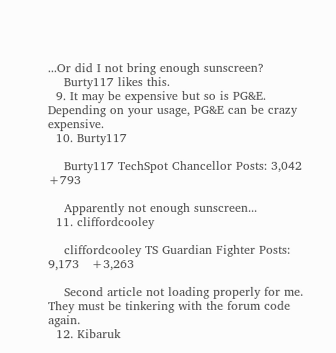...Or did I not bring enough sunscreen?
    Burty117 likes this.
  9. It may be expensive but so is PG&E. Depending on your usage, PG&E can be crazy expensive.
  10. Burty117

    Burty117 TechSpot Chancellor Posts: 3,042   +793

    Apparently not enough sunscreen...
  11. cliffordcooley

    cliffordcooley TS Guardian Fighter Posts: 9,173   +3,263

    Second article not loading properly for me. They must be tinkering with the forum code again.
  12. Kibaruk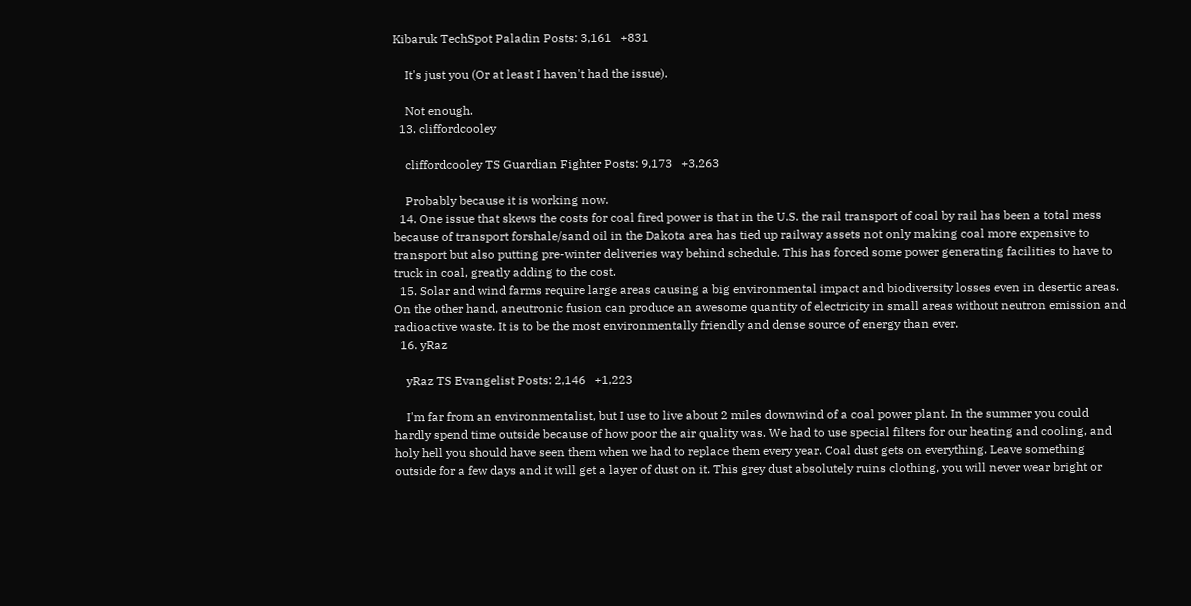Kibaruk TechSpot Paladin Posts: 3,161   +831

    It's just you (Or at least I haven't had the issue).

    Not enough.
  13. cliffordcooley

    cliffordcooley TS Guardian Fighter Posts: 9,173   +3,263

    Probably because it is working now.
  14. One issue that skews the costs for coal fired power is that in the U.S. the rail transport of coal by rail has been a total mess because of transport forshale/sand oil in the Dakota area has tied up railway assets not only making coal more expensive to transport but also putting pre-winter deliveries way behind schedule. This has forced some power generating facilities to have to truck in coal, greatly adding to the cost.
  15. Solar and wind farms require large areas causing a big environmental impact and biodiversity losses even in desertic areas. On the other hand, aneutronic fusion can produce an awesome quantity of electricity in small areas without neutron emission and radioactive waste. It is to be the most environmentally friendly and dense source of energy than ever.
  16. yRaz

    yRaz TS Evangelist Posts: 2,146   +1,223

    I'm far from an environmentalist, but I use to live about 2 miles downwind of a coal power plant. In the summer you could hardly spend time outside because of how poor the air quality was. We had to use special filters for our heating and cooling, and holy hell you should have seen them when we had to replace them every year. Coal dust gets on everything. Leave something outside for a few days and it will get a layer of dust on it. This grey dust absolutely ruins clothing, you will never wear bright or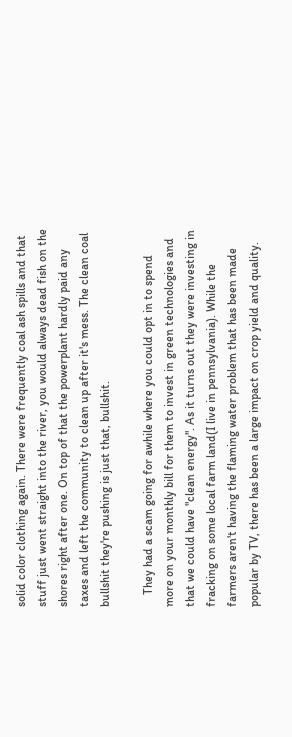solid color clothing again. There were frequently coal ash spills and that stuff just went straight into the river, you would always dead fish on the shores right after one. On top of that the powerplant hardly paid any taxes and left the community to clean up after it's mess. The clean coal bullshit they're pushing is just that, bullshit.

    They had a scam going for awhile where you could opt in to spend more on your monthly bill for them to invest in green technologies and that we could have "clean energy". As it turns out they were investing in fracking on some local farm land(I live in pennsylvania). While the farmers aren't having the flaming water problem that has been made popular by TV, there has been a large impact on crop yield and quality.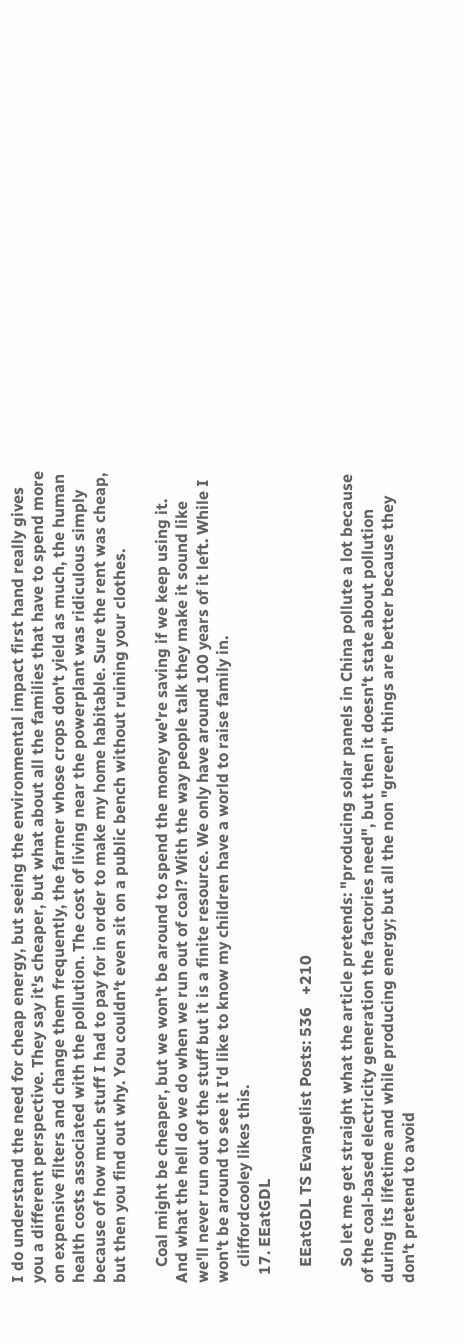I do understand the need for cheap energy, but seeing the environmental impact first hand really gives you a different perspective. They say it's cheaper, but what about all the families that have to spend more on expensive filters and change them frequently, the farmer whose crops don't yield as much, the human health costs associated with the pollution. The cost of living near the powerplant was ridiculous simply because of how much stuff I had to pay for in order to make my home habitable. Sure the rent was cheap, but then you find out why. You couldn't even sit on a public bench without ruining your clothes.

    Coal might be cheaper, but we won't be around to spend the money we're saving if we keep using it. And what the hell do we do when we run out of coal? With the way people talk they make it sound like we'll never run out of the stuff but it is a finite resource. We only have around 100 years of it left. While I won't be around to see it I'd like to know my children have a world to raise family in.
    cliffordcooley likes this.
  17. EEatGDL

    EEatGDL TS Evangelist Posts: 536   +210

    So let me get straight what the article pretends: "producing solar panels in China pollute a lot because of the coal-based electricity generation the factories need", but then it doesn't state about pollution during its lifetime and while producing energy; but all the non "green" things are better because they don't pretend to avoid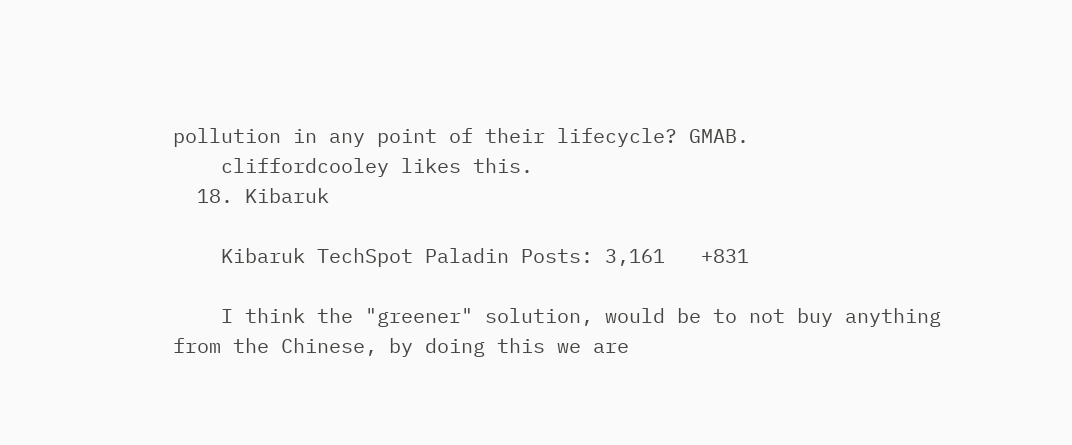pollution in any point of their lifecycle? GMAB.
    cliffordcooley likes this.
  18. Kibaruk

    Kibaruk TechSpot Paladin Posts: 3,161   +831

    I think the "greener" solution, would be to not buy anything from the Chinese, by doing this we are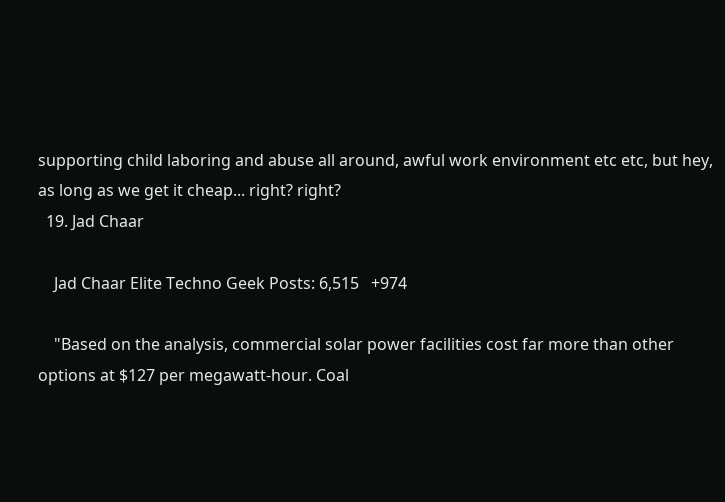supporting child laboring and abuse all around, awful work environment etc etc, but hey, as long as we get it cheap... right? right?
  19. Jad Chaar

    Jad Chaar Elite Techno Geek Posts: 6,515   +974

    "Based on the analysis, commercial solar power facilities cost far more than other options at $127 per megawatt-hour. Coal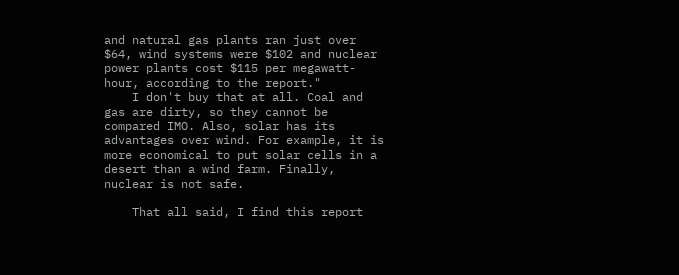and natural gas plants ran just over $64, wind systems were $102 and nuclear power plants cost $115 per megawatt-hour, according to the report."
    I don't buy that at all. Coal and gas are dirty, so they cannot be compared IMO. Also, solar has its advantages over wind. For example, it is more economical to put solar cells in a desert than a wind farm. Finally, nuclear is not safe.

    That all said, I find this report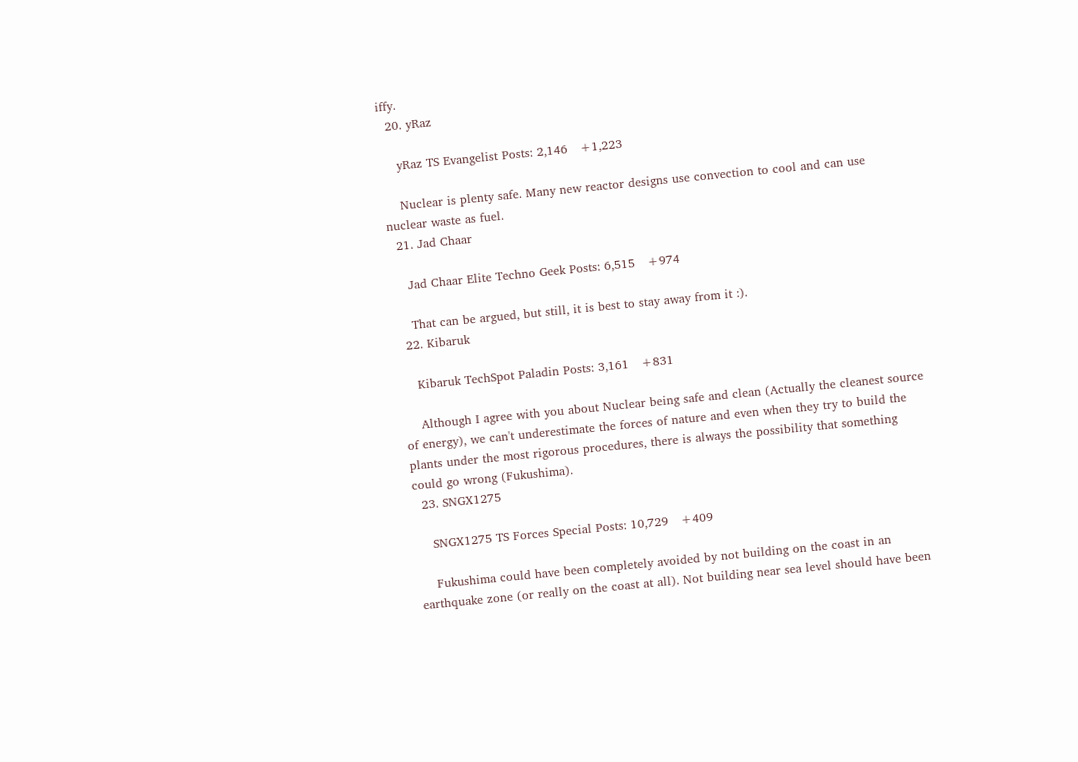iffy.
  20. yRaz

    yRaz TS Evangelist Posts: 2,146   +1,223

    Nuclear is plenty safe. Many new reactor designs use convection to cool and can use nuclear waste as fuel.
  21. Jad Chaar

    Jad Chaar Elite Techno Geek Posts: 6,515   +974

    That can be argued, but still, it is best to stay away from it :).
  22. Kibaruk

    Kibaruk TechSpot Paladin Posts: 3,161   +831

    Although I agree with you about Nuclear being safe and clean (Actually the cleanest source of energy), we can't underestimate the forces of nature and even when they try to build the plants under the most rigorous procedures, there is always the possibility that something could go wrong (Fukushima).
  23. SNGX1275

    SNGX1275 TS Forces Special Posts: 10,729   +409

    Fukushima could have been completely avoided by not building on the coast in an earthquake zone (or really on the coast at all). Not building near sea level should have been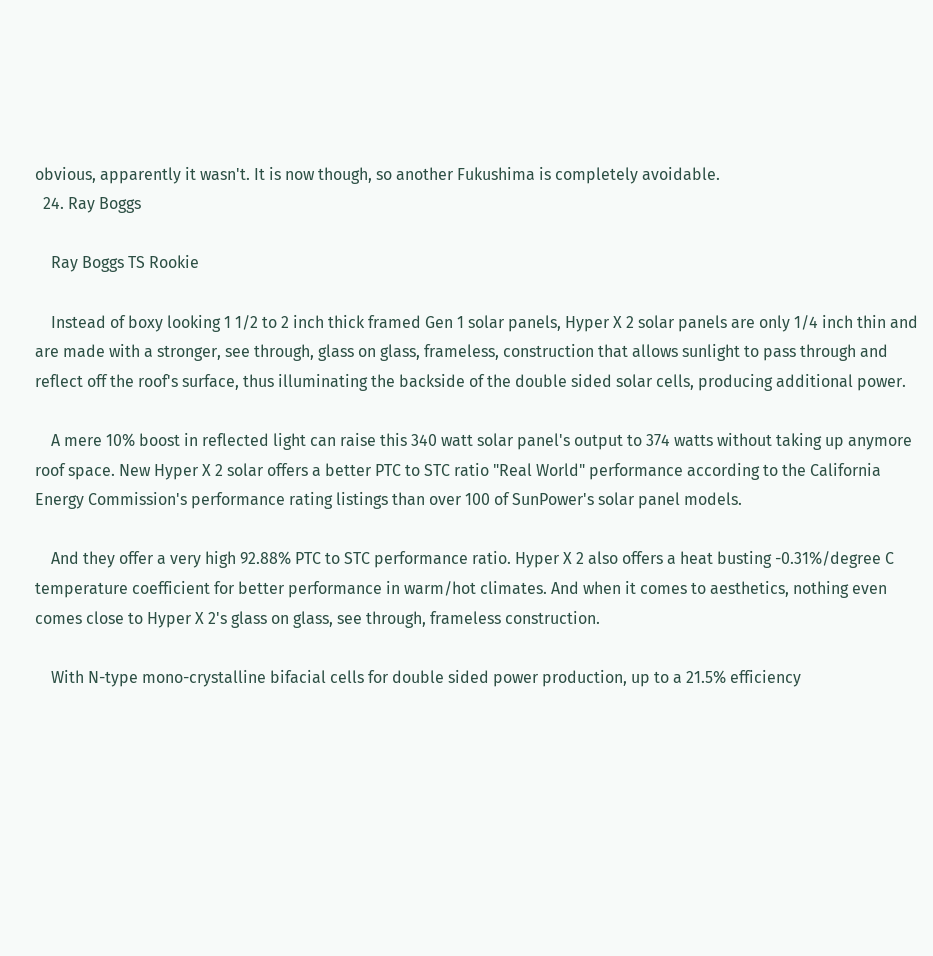obvious, apparently it wasn't. It is now though, so another Fukushima is completely avoidable.
  24. Ray Boggs

    Ray Boggs TS Rookie

    Instead of boxy looking 1 1/2 to 2 inch thick framed Gen 1 solar panels, Hyper X 2 solar panels are only 1/4 inch thin and are made with a stronger, see through, glass on glass, frameless, construction that allows sunlight to pass through and reflect off the roof's surface, thus illuminating the backside of the double sided solar cells, producing additional power.

    A mere 10% boost in reflected light can raise this 340 watt solar panel's output to 374 watts without taking up anymore roof space. New Hyper X 2 solar offers a better PTC to STC ratio "Real World" performance according to the California Energy Commission's performance rating listings than over 100 of SunPower's solar panel models.

    And they offer a very high 92.88% PTC to STC performance ratio. Hyper X 2 also offers a heat busting -0.31%/degree C temperature coefficient for better performance in warm/hot climates. And when it comes to aesthetics, nothing even comes close to Hyper X 2's glass on glass, see through, frameless construction.

    With N-type mono-crystalline bifacial cells for double sided power production, up to a 21.5% efficiency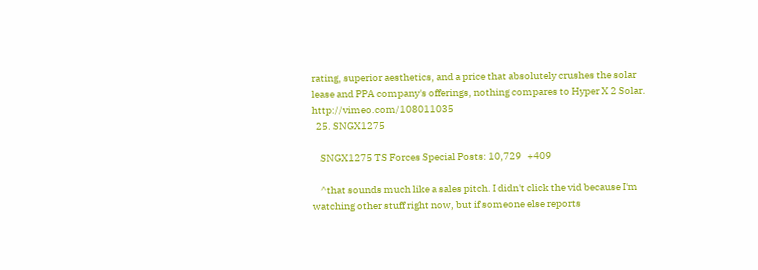rating, superior aesthetics, and a price that absolutely crushes the solar lease and PPA company's offerings, nothing compares to Hyper X 2 Solar. http://vimeo.com/108011035
  25. SNGX1275

    SNGX1275 TS Forces Special Posts: 10,729   +409

    ^that sounds much like a sales pitch. I didn't click the vid because I'm watching other stuff right now, but if someone else reports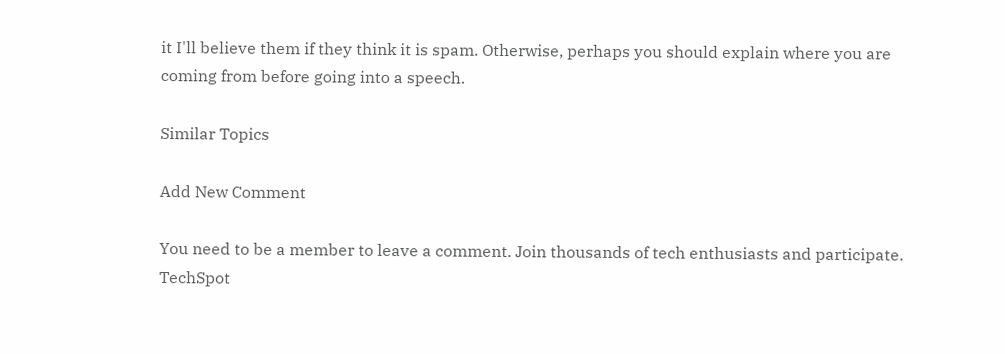it I'll believe them if they think it is spam. Otherwise, perhaps you should explain where you are coming from before going into a speech.

Similar Topics

Add New Comment

You need to be a member to leave a comment. Join thousands of tech enthusiasts and participate.
TechSpot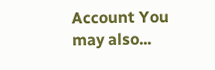Account You may also...